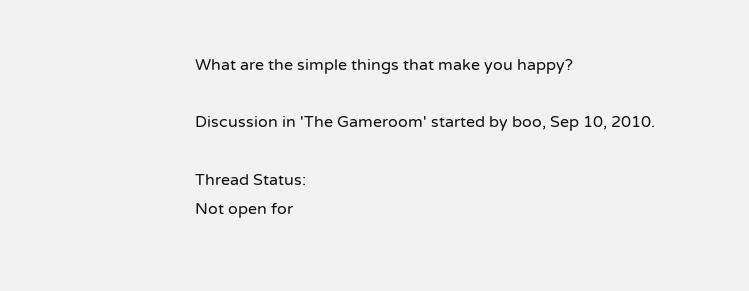What are the simple things that make you happy?

Discussion in 'The Gameroom' started by boo, Sep 10, 2010.

Thread Status:
Not open for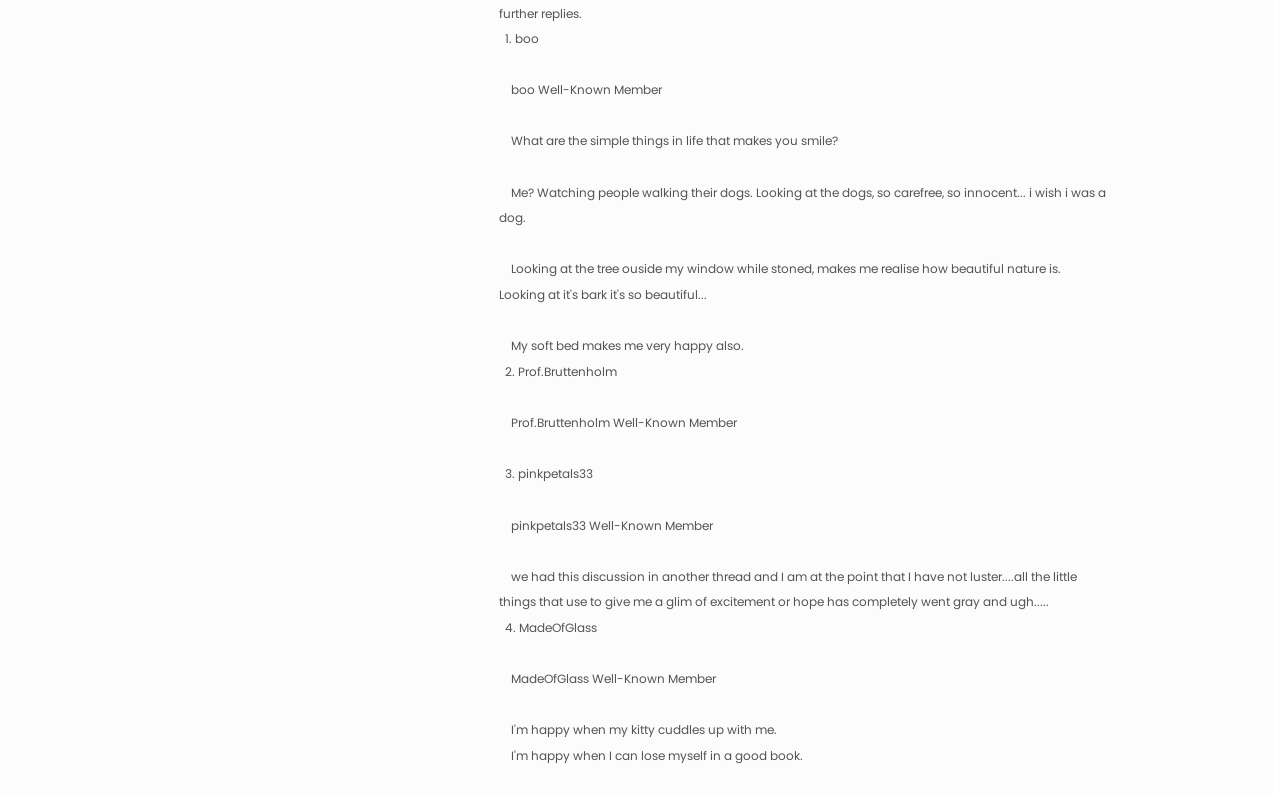further replies.
  1. boo

    boo Well-Known Member

    What are the simple things in life that makes you smile?

    Me? Watching people walking their dogs. Looking at the dogs, so carefree, so innocent... i wish i was a dog.

    Looking at the tree ouside my window while stoned, makes me realise how beautiful nature is. Looking at it's bark it's so beautiful...

    My soft bed makes me very happy also.
  2. Prof.Bruttenholm

    Prof.Bruttenholm Well-Known Member

  3. pinkpetals33

    pinkpetals33 Well-Known Member

    we had this discussion in another thread and I am at the point that I have not luster....all the little things that use to give me a glim of excitement or hope has completely went gray and ugh.....
  4. MadeOfGlass

    MadeOfGlass Well-Known Member

    I'm happy when my kitty cuddles up with me.
    I'm happy when I can lose myself in a good book.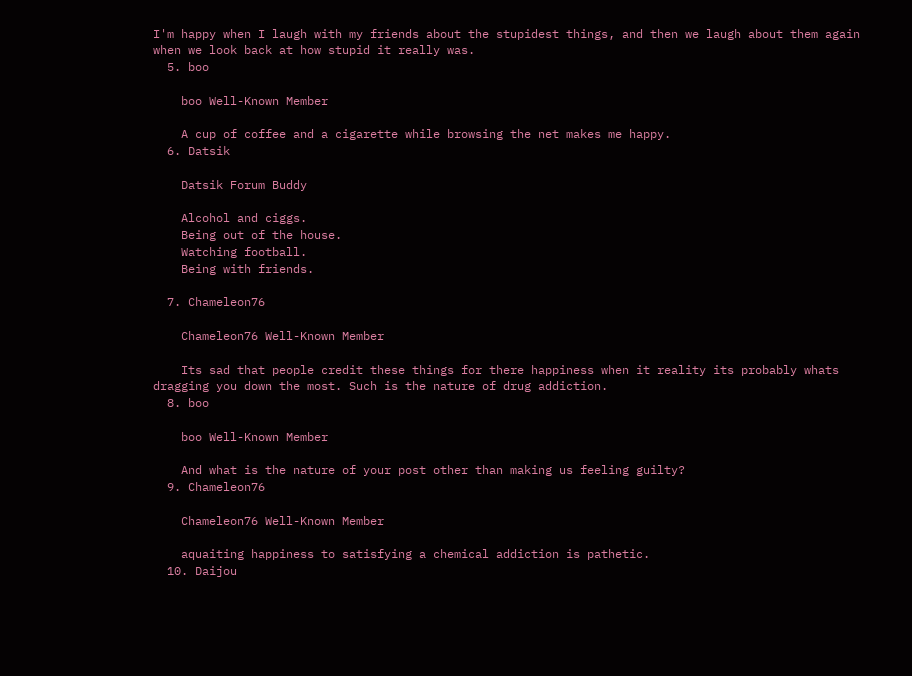I'm happy when I laugh with my friends about the stupidest things, and then we laugh about them again when we look back at how stupid it really was.
  5. boo

    boo Well-Known Member

    A cup of coffee and a cigarette while browsing the net makes me happy.
  6. Datsik

    Datsik Forum Buddy

    Alcohol and ciggs.
    Being out of the house.
    Watching football.
    Being with friends.

  7. Chameleon76

    Chameleon76 Well-Known Member

    Its sad that people credit these things for there happiness when it reality its probably whats dragging you down the most. Such is the nature of drug addiction.
  8. boo

    boo Well-Known Member

    And what is the nature of your post other than making us feeling guilty?
  9. Chameleon76

    Chameleon76 Well-Known Member

    aquaiting happiness to satisfying a chemical addiction is pathetic.
  10. Daijou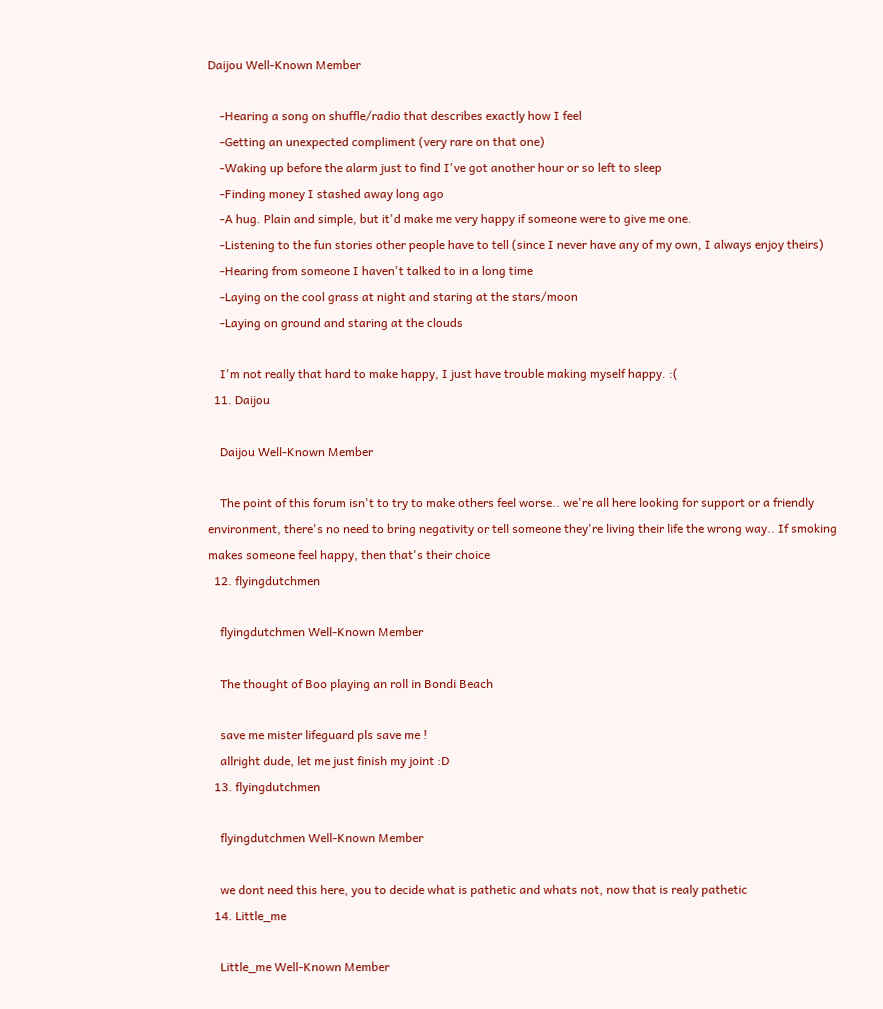Daijou Well-Known Member

    -Hearing a song on shuffle/radio that describes exactly how I feel
    -Getting an unexpected compliment (very rare on that one)
    -Waking up before the alarm just to find I've got another hour or so left to sleep
    -Finding money I stashed away long ago
    -A hug. Plain and simple, but it'd make me very happy if someone were to give me one.
    -Listening to the fun stories other people have to tell (since I never have any of my own, I always enjoy theirs)
    -Hearing from someone I haven't talked to in a long time
    -Laying on the cool grass at night and staring at the stars/moon
    -Laying on ground and staring at the clouds

    I'm not really that hard to make happy, I just have trouble making myself happy. :(
  11. Daijou

    Daijou Well-Known Member

    The point of this forum isn't to try to make others feel worse.. we're all here looking for support or a friendly environment, there's no need to bring negativity or tell someone they're living their life the wrong way.. If smoking makes someone feel happy, then that's their choice
  12. flyingdutchmen

    flyingdutchmen Well-Known Member

    The thought of Boo playing an roll in Bondi Beach

    save me mister lifeguard pls save me !
    allright dude, let me just finish my joint :D
  13. flyingdutchmen

    flyingdutchmen Well-Known Member

    we dont need this here, you to decide what is pathetic and whats not, now that is realy pathetic
  14. Little_me

    Little_me Well-Known Member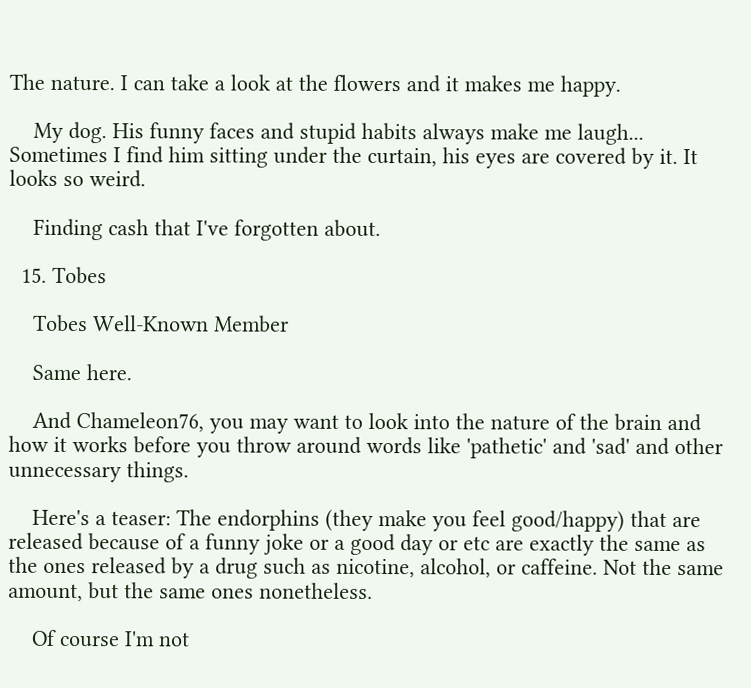The nature. I can take a look at the flowers and it makes me happy.

    My dog. His funny faces and stupid habits always make me laugh... Sometimes I find him sitting under the curtain, his eyes are covered by it. It looks so weird.

    Finding cash that I've forgotten about.

  15. Tobes

    Tobes Well-Known Member

    Same here.

    And Chameleon76, you may want to look into the nature of the brain and how it works before you throw around words like 'pathetic' and 'sad' and other unnecessary things.

    Here's a teaser: The endorphins (they make you feel good/happy) that are released because of a funny joke or a good day or etc are exactly the same as the ones released by a drug such as nicotine, alcohol, or caffeine. Not the same amount, but the same ones nonetheless.

    Of course I'm not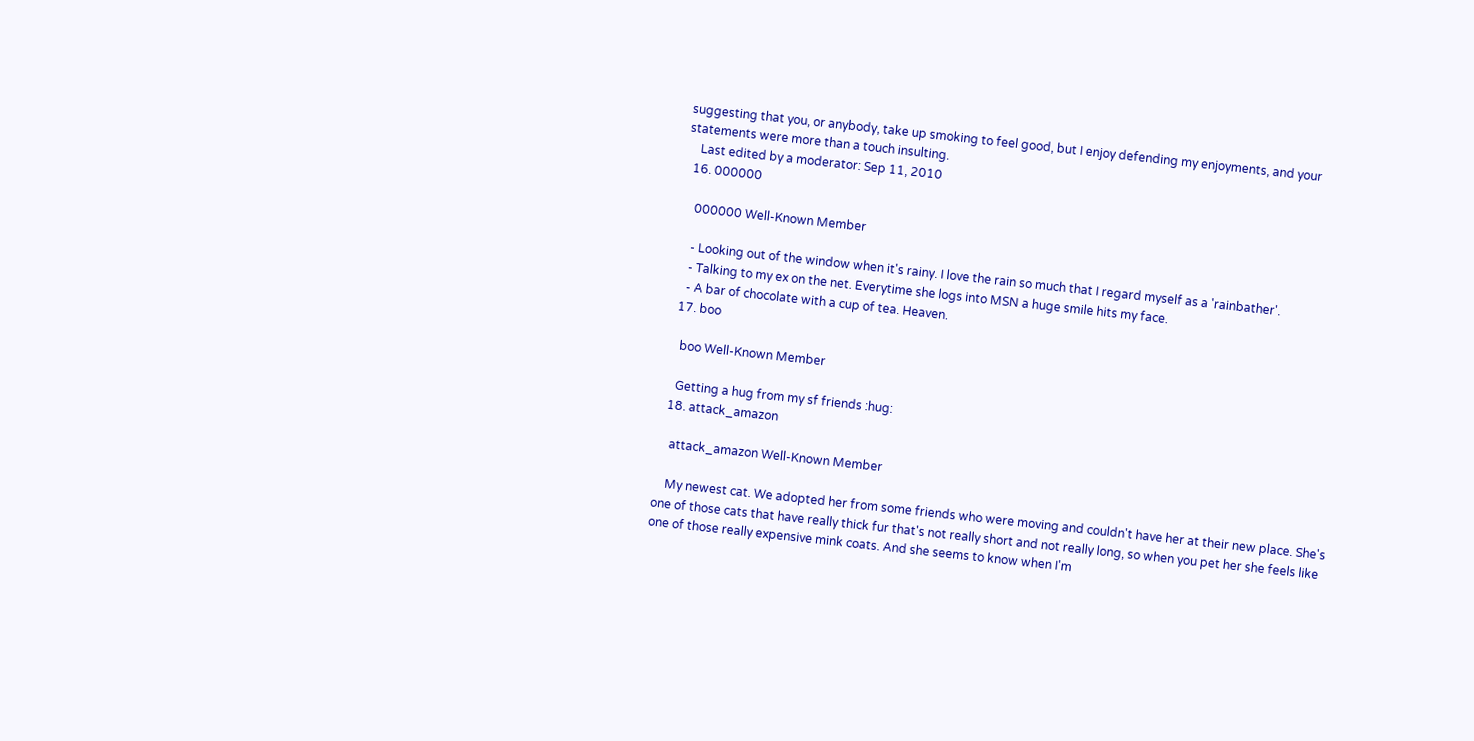suggesting that you, or anybody, take up smoking to feel good, but I enjoy defending my enjoyments, and your statements were more than a touch insulting.
    Last edited by a moderator: Sep 11, 2010
  16. 000000

    000000 Well-Known Member

    - Looking out of the window when it's rainy. I love the rain so much that I regard myself as a 'rainbather'.
    - Talking to my ex on the net. Everytime she logs into MSN a huge smile hits my face.
    - A bar of chocolate with a cup of tea. Heaven.
  17. boo

    boo Well-Known Member

    Getting a hug from my sf friends :hug:
  18. attack_amazon

    attack_amazon Well-Known Member

    My newest cat. We adopted her from some friends who were moving and couldn't have her at their new place. She's one of those cats that have really thick fur that's not really short and not really long, so when you pet her she feels like one of those really expensive mink coats. And she seems to know when I'm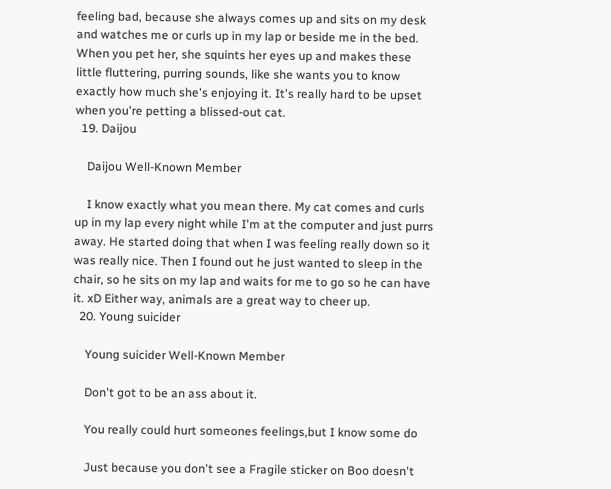feeling bad, because she always comes up and sits on my desk and watches me or curls up in my lap or beside me in the bed. When you pet her, she squints her eyes up and makes these little fluttering, purring sounds, like she wants you to know exactly how much she's enjoying it. It's really hard to be upset when you're petting a blissed-out cat.
  19. Daijou

    Daijou Well-Known Member

    I know exactly what you mean there. My cat comes and curls up in my lap every night while I'm at the computer and just purrs away. He started doing that when I was feeling really down so it was really nice. Then I found out he just wanted to sleep in the chair, so he sits on my lap and waits for me to go so he can have it. xD Either way, animals are a great way to cheer up.
  20. Young suicider

    Young suicider Well-Known Member

    Don't got to be an ass about it.

    You really could hurt someones feelings,but I know some do

    Just because you don't see a Fragile sticker on Boo doesn't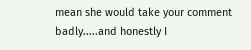mean she would take your comment badly.....and honestly I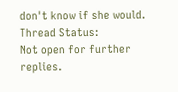don't know if she would.
Thread Status:
Not open for further replies.